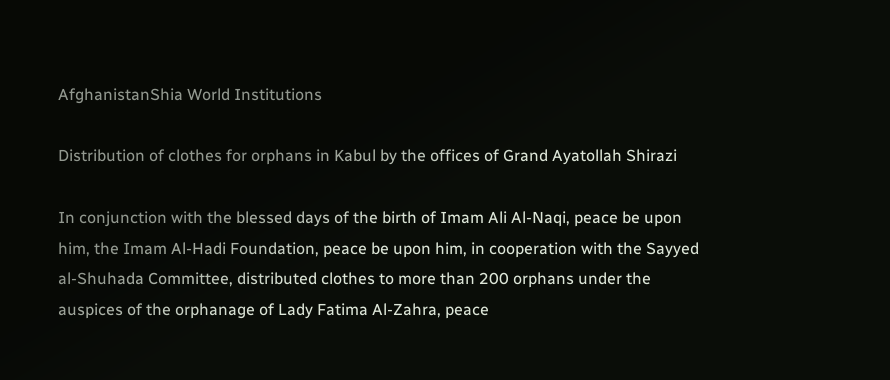AfghanistanShia World Institutions

Distribution of clothes for orphans in Kabul by the offices of Grand Ayatollah Shirazi

In conjunction with the blessed days of the birth of Imam Ali Al-Naqi, peace be upon him, the Imam Al-Hadi Foundation, peace be upon him, in cooperation with the Sayyed al-Shuhada Committee, distributed clothes to more than 200 orphans under the auspices of the orphanage of Lady Fatima Al-Zahra, peace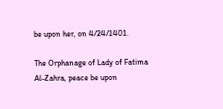be upon her, on 4/24/1401.

The Orphanage of Lady of Fatima Al-Zahra, peace be upon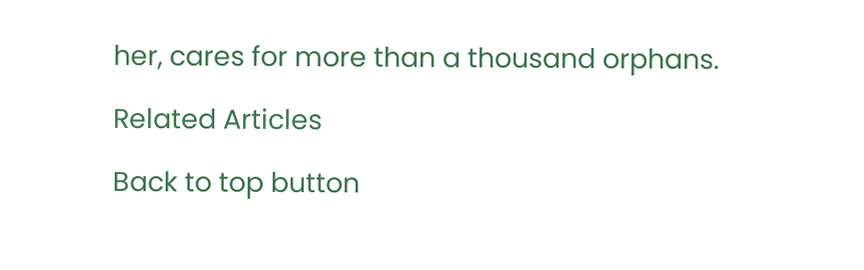her, cares for more than a thousand orphans.

Related Articles

Back to top button